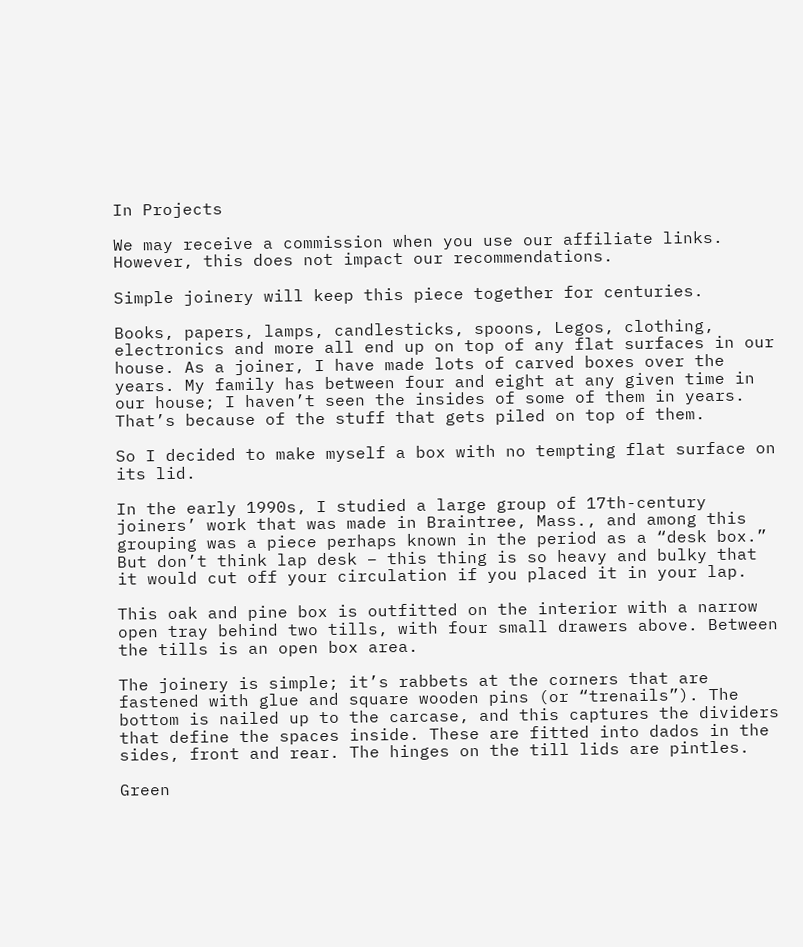In Projects

We may receive a commission when you use our affiliate links. However, this does not impact our recommendations.

Simple joinery will keep this piece together for centuries.

Books, papers, lamps, candlesticks, spoons, Legos, clothing, electronics and more all end up on top of any flat surfaces in our house. As a joiner, I have made lots of carved boxes over the years. My family has between four and eight at any given time in our house; I haven’t seen the insides of some of them in years. That’s because of the stuff that gets piled on top of them.

So I decided to make myself a box with no tempting flat surface on its lid.

In the early 1990s, I studied a large group of 17th-century joiners’ work that was made in Braintree, Mass., and among this grouping was a piece perhaps known in the period as a “desk box.” But don’t think lap desk – this thing is so heavy and bulky that it would cut off your circulation if you placed it in your lap.

This oak and pine box is outfitted on the interior with a narrow open tray behind two tills, with four small drawers above. Between the tills is an open box area.

The joinery is simple; it’s rabbets at the corners that are fastened with glue and square wooden pins (or “trenails”). The bottom is nailed up to the carcase, and this captures the dividers that define the spaces inside. These are fitted into dados in the sides, front and rear. The hinges on the till lids are pintles.

Green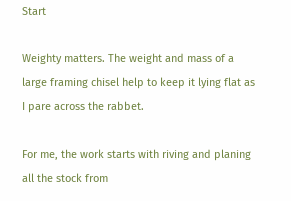Start

Weighty matters. The weight and mass of a large framing chisel help to keep it lying flat as I pare across the rabbet.

For me, the work starts with riving and planing all the stock from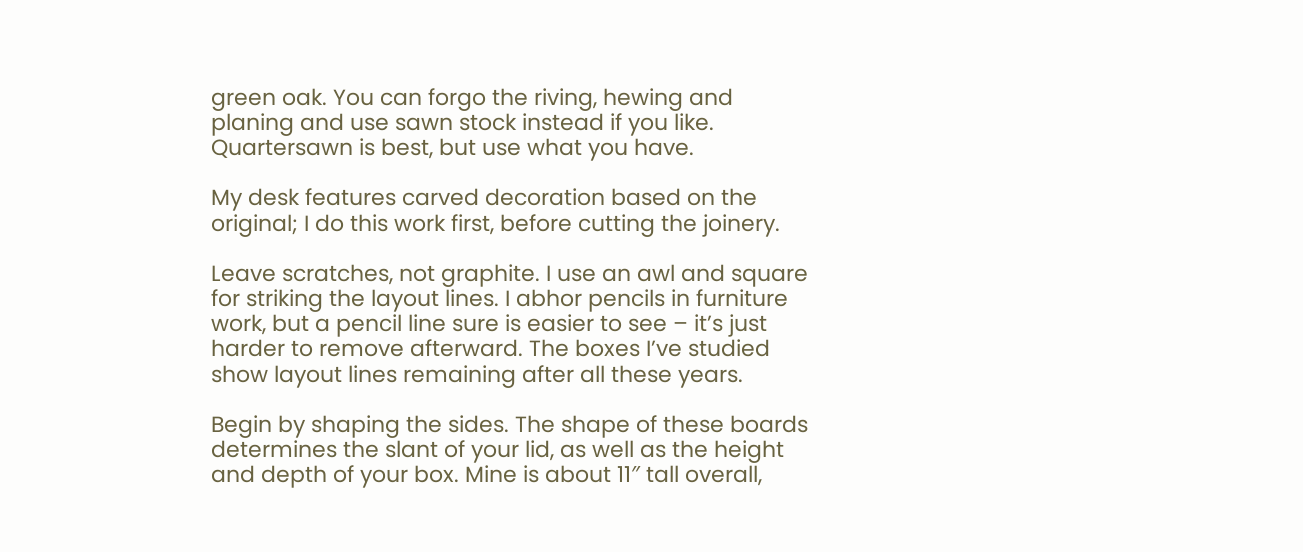green oak. You can forgo the riving, hewing and planing and use sawn stock instead if you like. Quartersawn is best, but use what you have.

My desk features carved decoration based on the original; I do this work first, before cutting the joinery.

Leave scratches, not graphite. I use an awl and square for striking the layout lines. I abhor pencils in furniture work, but a pencil line sure is easier to see – it’s just harder to remove afterward. The boxes I’ve studied show layout lines remaining after all these years.

Begin by shaping the sides. The shape of these boards determines the slant of your lid, as well as the height and depth of your box. Mine is about 11″ tall overall,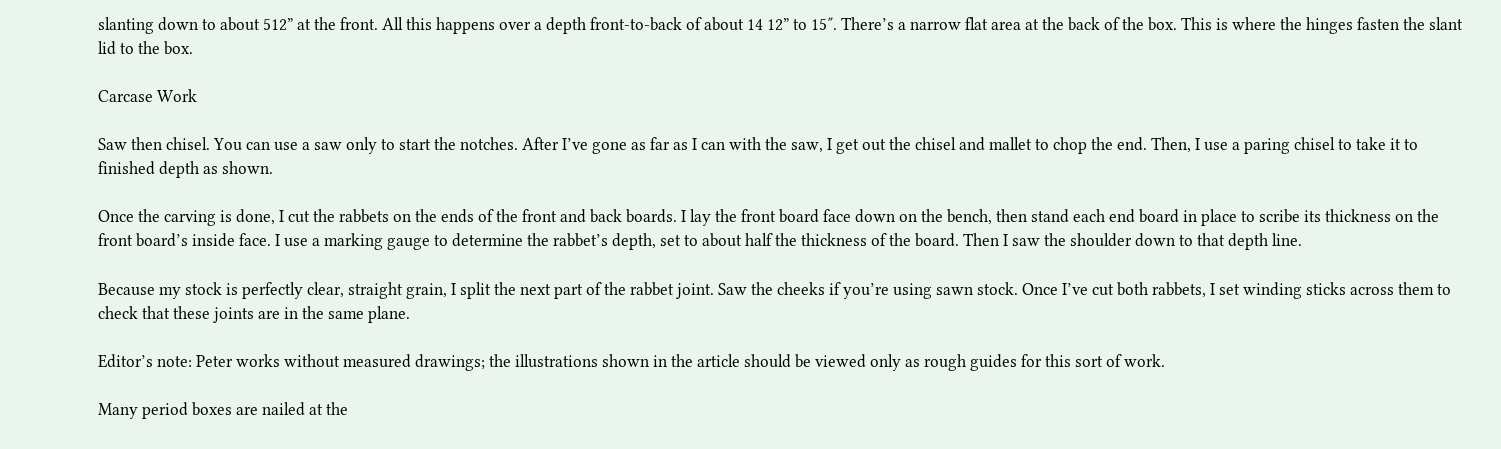slanting down to about 512” at the front. All this happens over a depth front-to-back of about 14 12” to 15″. There’s a narrow flat area at the back of the box. This is where the hinges fasten the slant lid to the box.

Carcase Work

Saw then chisel. You can use a saw only to start the notches. After I’ve gone as far as I can with the saw, I get out the chisel and mallet to chop the end. Then, I use a paring chisel to take it to finished depth as shown.

Once the carving is done, I cut the rabbets on the ends of the front and back boards. I lay the front board face down on the bench, then stand each end board in place to scribe its thickness on the front board’s inside face. I use a marking gauge to determine the rabbet’s depth, set to about half the thickness of the board. Then I saw the shoulder down to that depth line.

Because my stock is perfectly clear, straight grain, I split the next part of the rabbet joint. Saw the cheeks if you’re using sawn stock. Once I’ve cut both rabbets, I set winding sticks across them to check that these joints are in the same plane.

Editor’s note: Peter works without measured drawings; the illustrations shown in the article should be viewed only as rough guides for this sort of work.

Many period boxes are nailed at the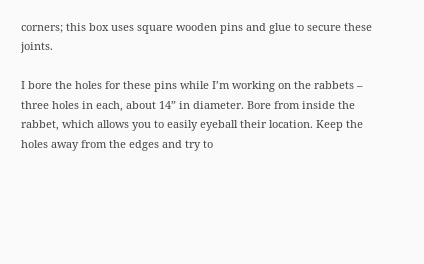corners; this box uses square wooden pins and glue to secure these joints.

I bore the holes for these pins while I’m working on the rabbets – three holes in each, about 14” in diameter. Bore from inside the rabbet, which allows you to easily eyeball their location. Keep the holes away from the edges and try to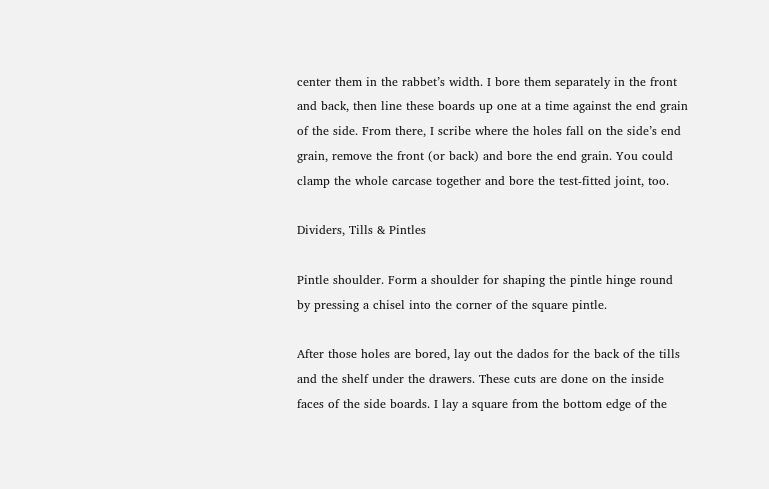center them in the rabbet’s width. I bore them separately in the front and back, then line these boards up one at a time against the end grain of the side. From there, I scribe where the holes fall on the side’s end grain, remove the front (or back) and bore the end grain. You could clamp the whole carcase together and bore the test-fitted joint, too.

Dividers, Tills & Pintles

Pintle shoulder. Form a shoulder for shaping the pintle hinge round by pressing a chisel into the corner of the square pintle.

After those holes are bored, lay out the dados for the back of the tills and the shelf under the drawers. These cuts are done on the inside faces of the side boards. I lay a square from the bottom edge of the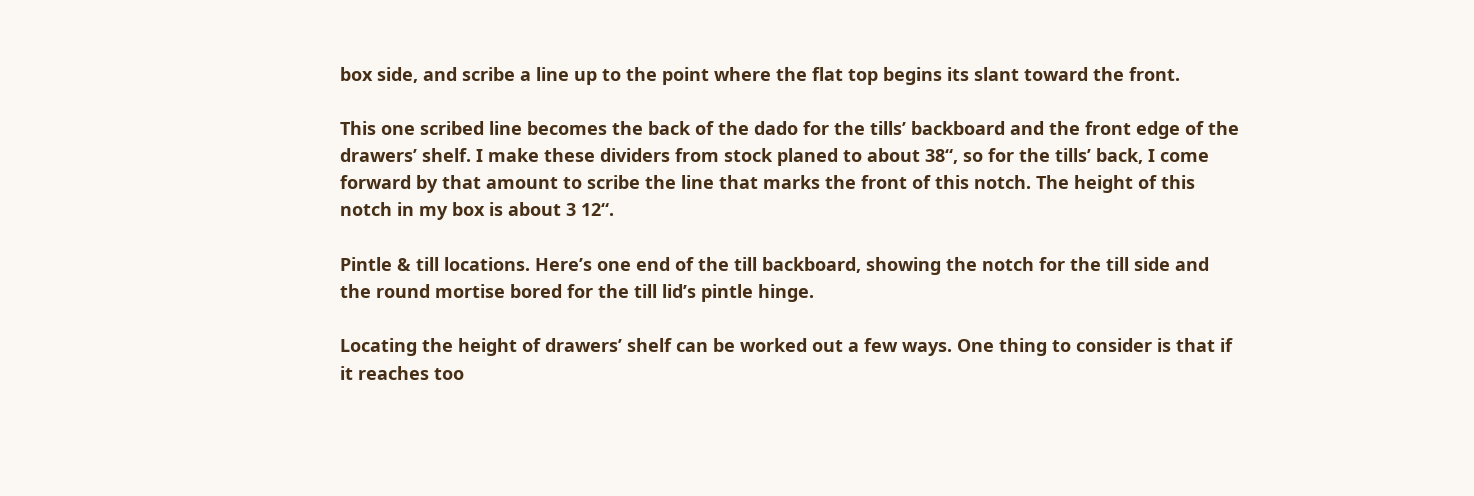box side, and scribe a line up to the point where the flat top begins its slant toward the front.

This one scribed line becomes the back of the dado for the tills’ backboard and the front edge of the drawers’ shelf. I make these dividers from stock planed to about 38“, so for the tills’ back, I come forward by that amount to scribe the line that marks the front of this notch. The height of this notch in my box is about 3 12“.

Pintle & till locations. Here’s one end of the till backboard, showing the notch for the till side and the round mortise bored for the till lid’s pintle hinge.

Locating the height of drawers’ shelf can be worked out a few ways. One thing to consider is that if it reaches too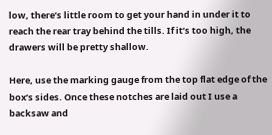low, there’s little room to get your hand in under it to reach the rear tray behind the tills. If it’s too high, the drawers will be pretty shallow.

Here, use the marking gauge from the top flat edge of the box’s sides. Once these notches are laid out I use a backsaw and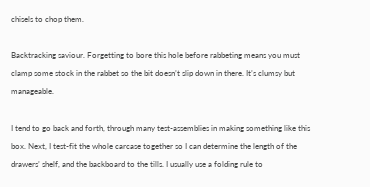chisels to chop them.

Backtracking saviour. Forgetting to bore this hole before rabbeting means you must clamp some stock in the rabbet so the bit doesn’t slip down in there. It’s clumsy but manageable.

I tend to go back and forth, through many test-assemblies in making something like this box. Next, I test-fit the whole carcase together so I can determine the length of the drawers’ shelf, and the backboard to the tills. I usually use a folding rule to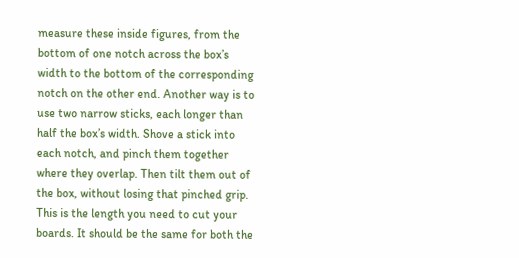measure these inside figures, from the bottom of one notch across the box’s width to the bottom of the corresponding notch on the other end. Another way is to use two narrow sticks, each longer than half the box’s width. Shove a stick into each notch, and pinch them together where they overlap. Then tilt them out of the box, without losing that pinched grip. This is the length you need to cut your boards. It should be the same for both the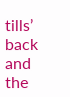tills’ back and the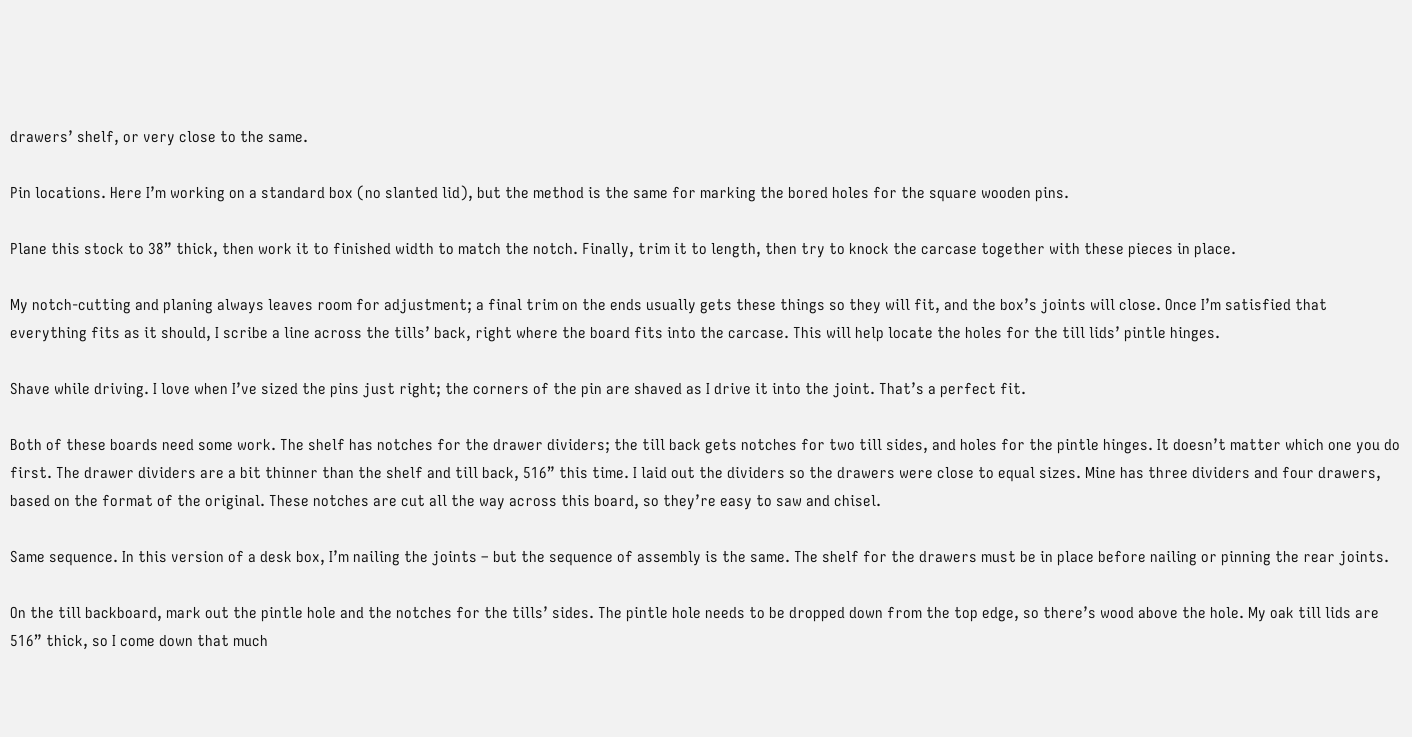drawers’ shelf, or very close to the same.

Pin locations. Here I’m working on a standard box (no slanted lid), but the method is the same for marking the bored holes for the square wooden pins.

Plane this stock to 38” thick, then work it to finished width to match the notch. Finally, trim it to length, then try to knock the carcase together with these pieces in place.

My notch-cutting and planing always leaves room for adjustment; a final trim on the ends usually gets these things so they will fit, and the box’s joints will close. Once I’m satisfied that everything fits as it should, I scribe a line across the tills’ back, right where the board fits into the carcase. This will help locate the holes for the till lids’ pintle hinges.

Shave while driving. I love when I’ve sized the pins just right; the corners of the pin are shaved as I drive it into the joint. That’s a perfect fit.

Both of these boards need some work. The shelf has notches for the drawer dividers; the till back gets notches for two till sides, and holes for the pintle hinges. It doesn’t matter which one you do first. The drawer dividers are a bit thinner than the shelf and till back, 516” this time. I laid out the dividers so the drawers were close to equal sizes. Mine has three dividers and four drawers, based on the format of the original. These notches are cut all the way across this board, so they’re easy to saw and chisel.

Same sequence. In this version of a desk box, I’m nailing the joints – but the sequence of assembly is the same. The shelf for the drawers must be in place before nailing or pinning the rear joints.

On the till backboard, mark out the pintle hole and the notches for the tills’ sides. The pintle hole needs to be dropped down from the top edge, so there’s wood above the hole. My oak till lids are 516” thick, so I come down that much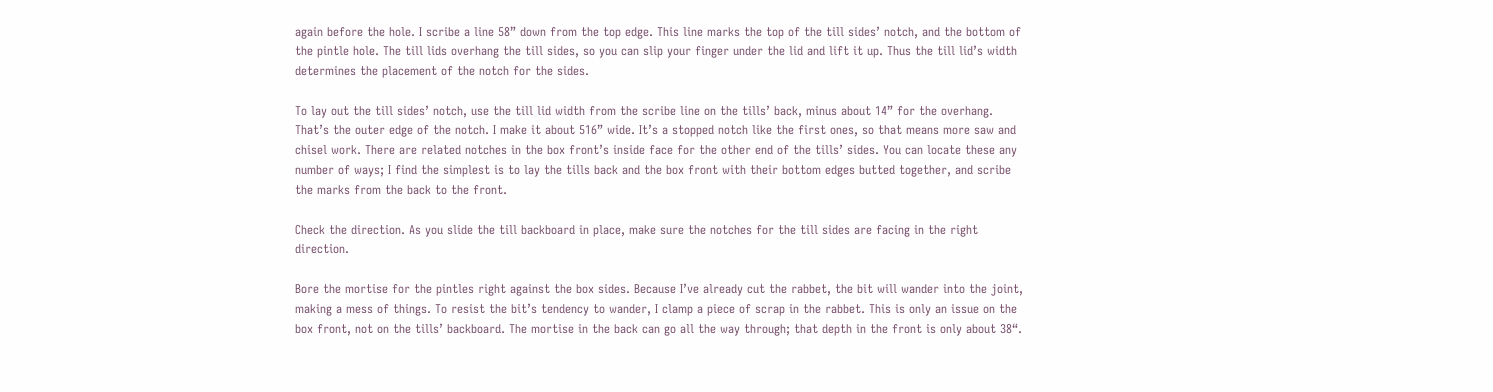again before the hole. I scribe a line 58” down from the top edge. This line marks the top of the till sides’ notch, and the bottom of the pintle hole. The till lids overhang the till sides, so you can slip your finger under the lid and lift it up. Thus the till lid’s width determines the placement of the notch for the sides.

To lay out the till sides’ notch, use the till lid width from the scribe line on the tills’ back, minus about 14” for the overhang. That’s the outer edge of the notch. I make it about 516” wide. It’s a stopped notch like the first ones, so that means more saw and chisel work. There are related notches in the box front’s inside face for the other end of the tills’ sides. You can locate these any number of ways; I find the simplest is to lay the tills back and the box front with their bottom edges butted together, and scribe the marks from the back to the front.

Check the direction. As you slide the till backboard in place, make sure the notches for the till sides are facing in the right direction.

Bore the mortise for the pintles right against the box sides. Because I’ve already cut the rabbet, the bit will wander into the joint, making a mess of things. To resist the bit’s tendency to wander, I clamp a piece of scrap in the rabbet. This is only an issue on the box front, not on the tills’ backboard. The mortise in the back can go all the way through; that depth in the front is only about 38“.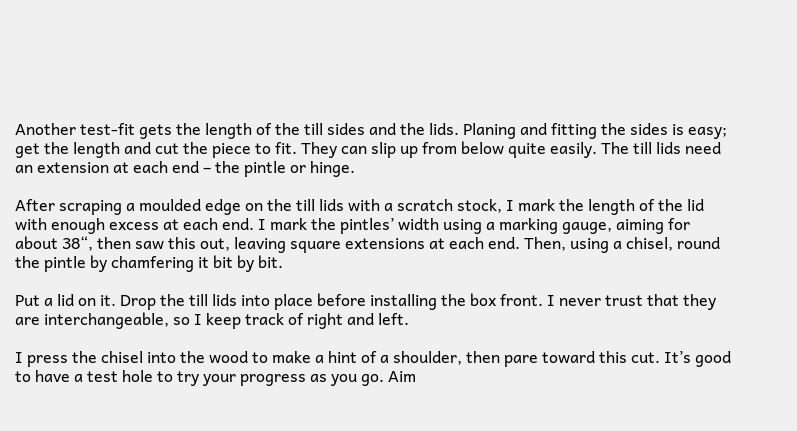Another test-fit gets the length of the till sides and the lids. Planing and fitting the sides is easy; get the length and cut the piece to fit. They can slip up from below quite easily. The till lids need an extension at each end – the pintle or hinge.

After scraping a moulded edge on the till lids with a scratch stock, I mark the length of the lid with enough excess at each end. I mark the pintles’ width using a marking gauge, aiming for about 38“, then saw this out, leaving square extensions at each end. Then, using a chisel, round the pintle by chamfering it bit by bit.

Put a lid on it. Drop the till lids into place before installing the box front. I never trust that they are interchangeable, so I keep track of right and left.

I press the chisel into the wood to make a hint of a shoulder, then pare toward this cut. It’s good to have a test hole to try your progress as you go. Aim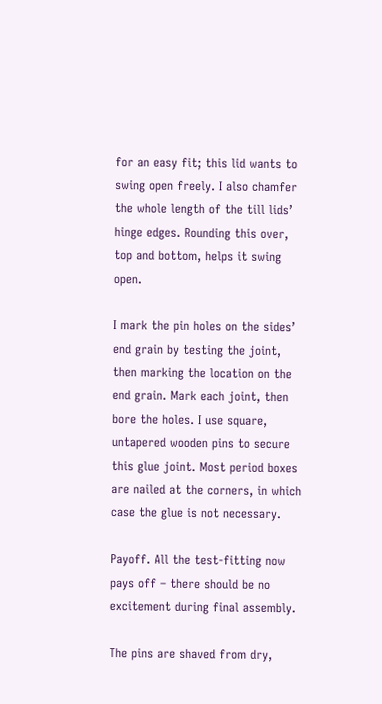for an easy fit; this lid wants to swing open freely. I also chamfer the whole length of the till lids’ hinge edges. Rounding this over, top and bottom, helps it swing open.

I mark the pin holes on the sides’ end grain by testing the joint, then marking the location on the end grain. Mark each joint, then bore the holes. I use square, untapered wooden pins to secure this glue joint. Most period boxes are nailed at the corners, in which case the glue is not necessary.

Payoff. All the test-fitting now pays off – there should be no excitement during final assembly.

The pins are shaved from dry,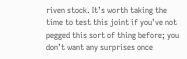riven stock. It’s worth taking the time to test this joint if you’ve not pegged this sort of thing before; you don’t want any surprises once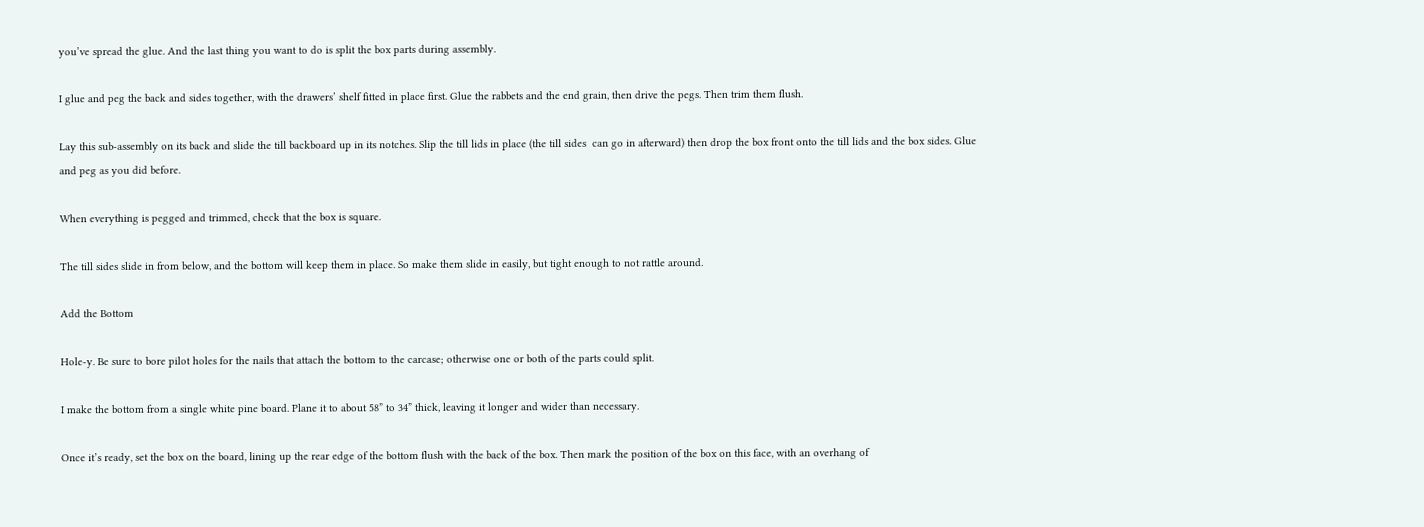you’ve spread the glue. And the last thing you want to do is split the box parts during assembly.

I glue and peg the back and sides together, with the drawers’ shelf fitted in place first. Glue the rabbets and the end grain, then drive the pegs. Then trim them flush.

Lay this sub-assembly on its back and slide the till backboard up in its notches. Slip the till lids in place (the till sides  can go in afterward) then drop the box front onto the till lids and the box sides. Glue and peg as you did before.

When everything is pegged and trimmed, check that the box is square.

The till sides slide in from below, and the bottom will keep them in place. So make them slide in easily, but tight enough to not rattle around.

Add the Bottom

Hole-y. Be sure to bore pilot holes for the nails that attach the bottom to the carcase; otherwise one or both of the parts could split.

I make the bottom from a single white pine board. Plane it to about 58” to 34” thick, leaving it longer and wider than necessary.

Once it’s ready, set the box on the board, lining up the rear edge of the bottom flush with the back of the box. Then mark the position of the box on this face, with an overhang of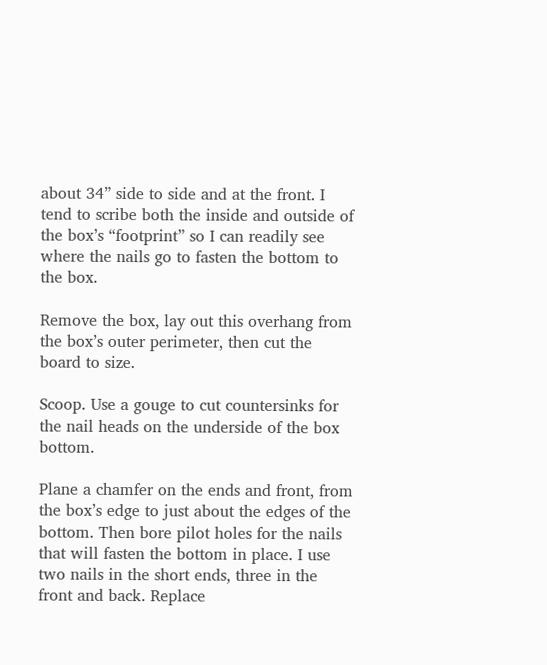about 34” side to side and at the front. I tend to scribe both the inside and outside of the box’s “footprint” so I can readily see where the nails go to fasten the bottom to the box.

Remove the box, lay out this overhang from the box’s outer perimeter, then cut the board to size.

Scoop. Use a gouge to cut countersinks for the nail heads on the underside of the box bottom.

Plane a chamfer on the ends and front, from the box’s edge to just about the edges of the bottom. Then bore pilot holes for the nails that will fasten the bottom in place. I use two nails in the short ends, three in the front and back. Replace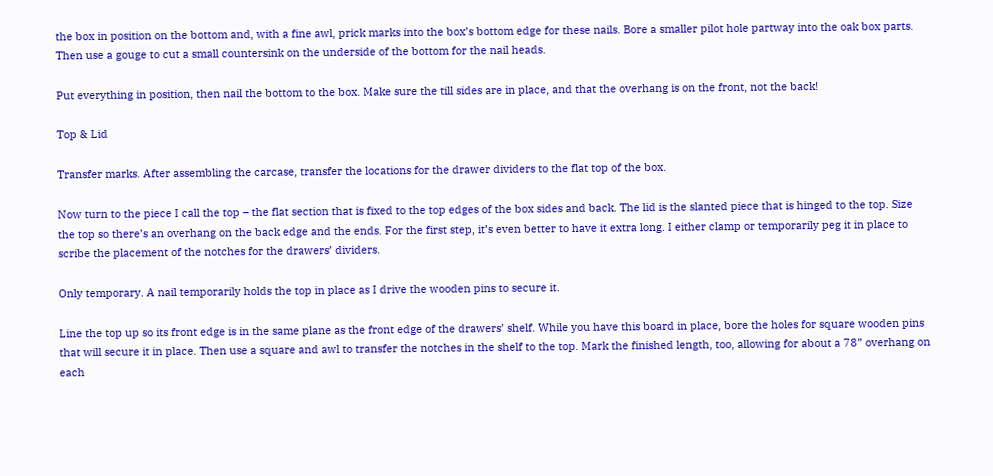the box in position on the bottom and, with a fine awl, prick marks into the box’s bottom edge for these nails. Bore a smaller pilot hole partway into the oak box parts. Then use a gouge to cut a small countersink on the underside of the bottom for the nail heads.

Put everything in position, then nail the bottom to the box. Make sure the till sides are in place, and that the overhang is on the front, not the back!

Top & Lid

Transfer marks. After assembling the carcase, transfer the locations for the drawer dividers to the flat top of the box.

Now turn to the piece I call the top – the flat section that is fixed to the top edges of the box sides and back. The lid is the slanted piece that is hinged to the top. Size the top so there’s an overhang on the back edge and the ends. For the first step, it’s even better to have it extra long. I either clamp or temporarily peg it in place to scribe the placement of the notches for the drawers’ dividers.

Only temporary. A nail temporarily holds the top in place as I drive the wooden pins to secure it.

Line the top up so its front edge is in the same plane as the front edge of the drawers’ shelf. While you have this board in place, bore the holes for square wooden pins that will secure it in place. Then use a square and awl to transfer the notches in the shelf to the top. Mark the finished length, too, allowing for about a 78” overhang on each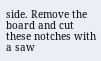side. Remove the board and cut these notches with a saw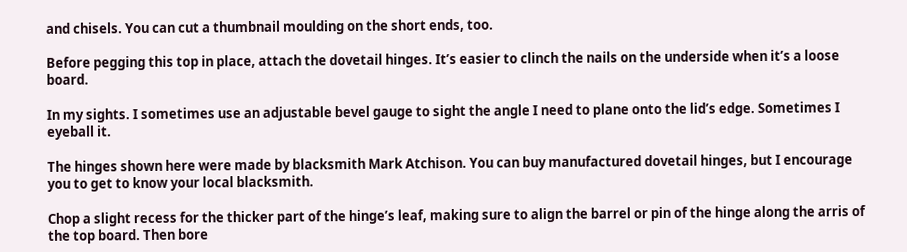and chisels. You can cut a thumbnail moulding on the short ends, too.

Before pegging this top in place, attach the dovetail hinges. It’s easier to clinch the nails on the underside when it’s a loose board.

In my sights. I sometimes use an adjustable bevel gauge to sight the angle I need to plane onto the lid’s edge. Sometimes I eyeball it.

The hinges shown here were made by blacksmith Mark Atchison. You can buy manufactured dovetail hinges, but I encourage you to get to know your local blacksmith.

Chop a slight recess for the thicker part of the hinge’s leaf, making sure to align the barrel or pin of the hinge along the arris of the top board. Then bore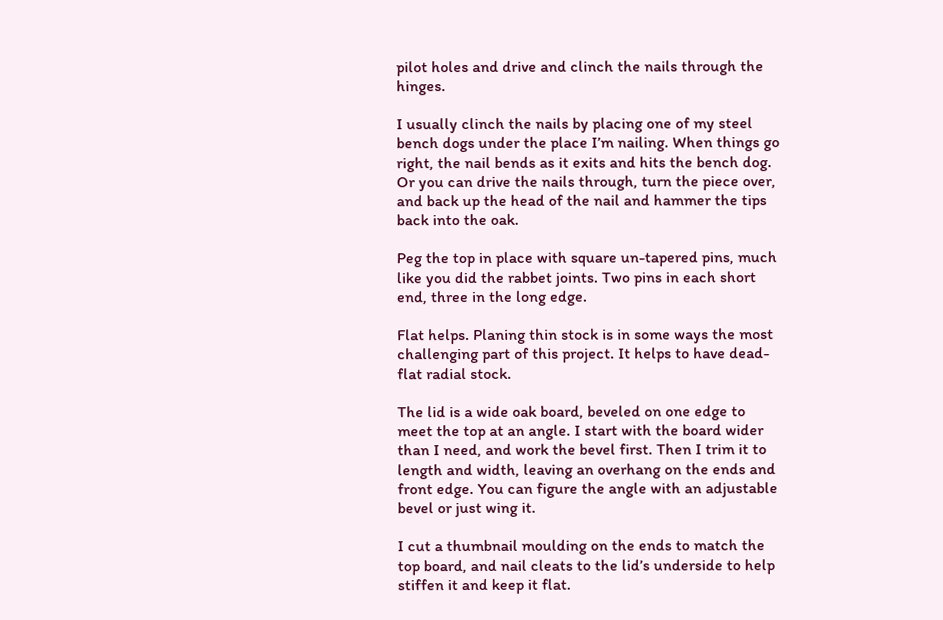pilot holes and drive and clinch the nails through the hinges.

I usually clinch the nails by placing one of my steel bench dogs under the place I’m nailing. When things go right, the nail bends as it exits and hits the bench dog. Or you can drive the nails through, turn the piece over, and back up the head of the nail and hammer the tips back into the oak.

Peg the top in place with square un-tapered pins, much like you did the rabbet joints. Two pins in each short end, three in the long edge.

Flat helps. Planing thin stock is in some ways the most challenging part of this project. It helps to have dead-flat radial stock.

The lid is a wide oak board, beveled on one edge to meet the top at an angle. I start with the board wider than I need, and work the bevel first. Then I trim it to length and width, leaving an overhang on the ends and front edge. You can figure the angle with an adjustable bevel or just wing it.

I cut a thumbnail moulding on the ends to match the top board, and nail cleats to the lid’s underside to help stiffen it and keep it flat.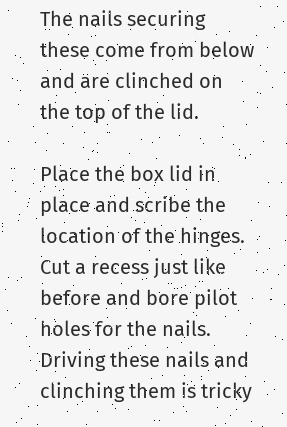The nails securing these come from below and are clinched on the top of the lid.

Place the box lid in place and scribe the location of the hinges. Cut a recess just like before and bore pilot holes for the nails. Driving these nails and clinching them is tricky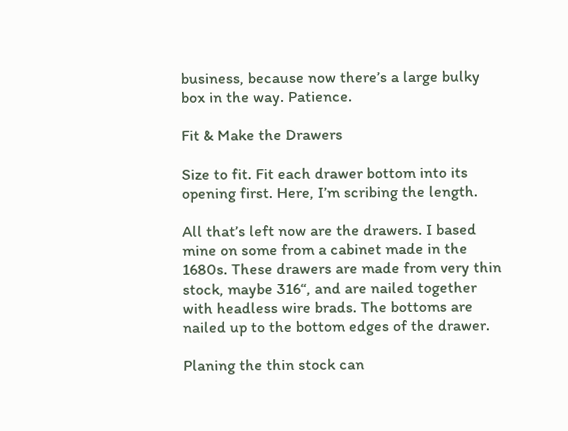business, because now there’s a large bulky box in the way. Patience.

Fit & Make the Drawers

Size to fit. Fit each drawer bottom into its opening first. Here, I’m scribing the length.

All that’s left now are the drawers. I based mine on some from a cabinet made in the 1680s. These drawers are made from very thin stock, maybe 316“, and are nailed together with headless wire brads. The bottoms are nailed up to the bottom edges of the drawer.

Planing the thin stock can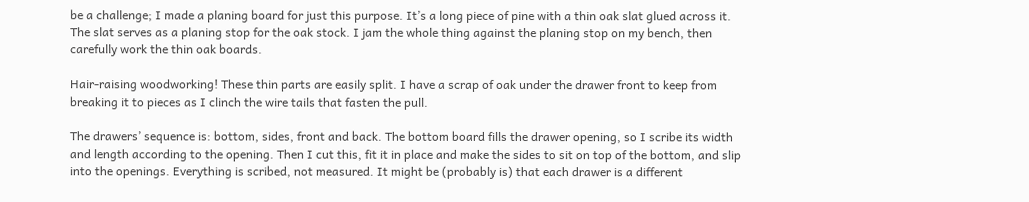be a challenge; I made a planing board for just this purpose. It’s a long piece of pine with a thin oak slat glued across it. The slat serves as a planing stop for the oak stock. I jam the whole thing against the planing stop on my bench, then carefully work the thin oak boards.

Hair-raising woodworking! These thin parts are easily split. I have a scrap of oak under the drawer front to keep from breaking it to pieces as I clinch the wire tails that fasten the pull.

The drawers’ sequence is: bottom, sides, front and back. The bottom board fills the drawer opening, so I scribe its width and length according to the opening. Then I cut this, fit it in place and make the sides to sit on top of the bottom, and slip into the openings. Everything is scribed, not measured. It might be (probably is) that each drawer is a different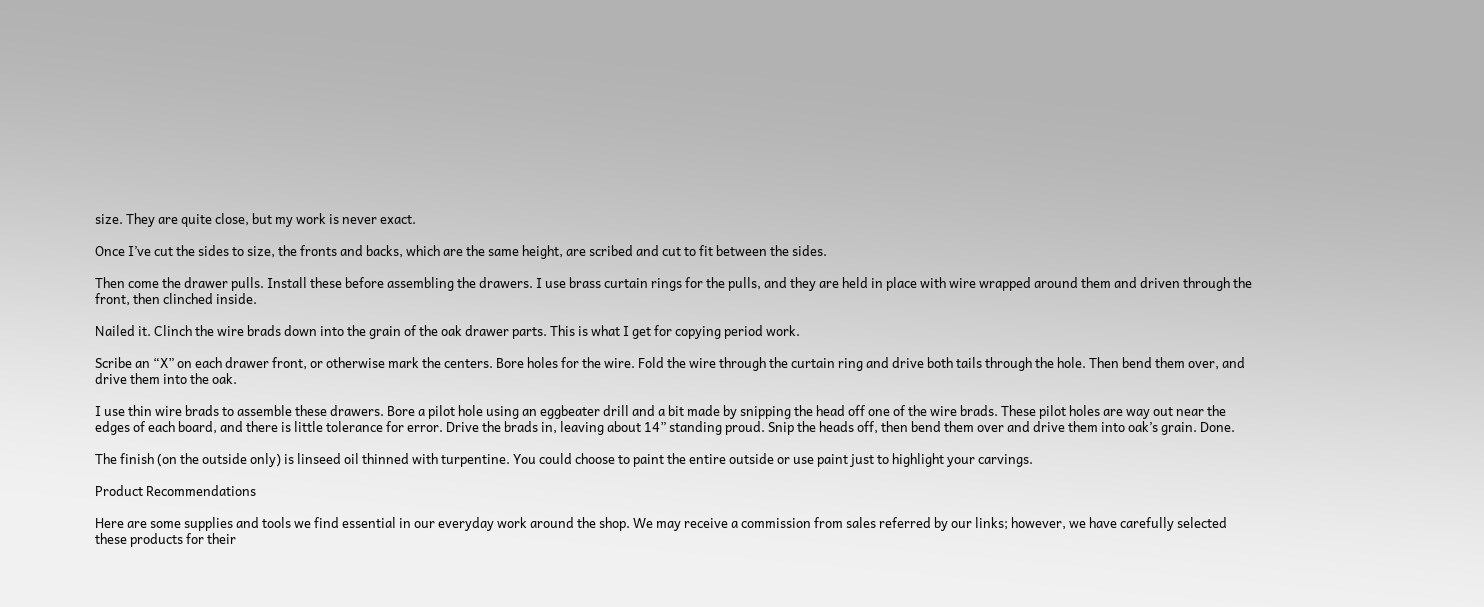size. They are quite close, but my work is never exact.

Once I’ve cut the sides to size, the fronts and backs, which are the same height, are scribed and cut to fit between the sides.

Then come the drawer pulls. Install these before assembling the drawers. I use brass curtain rings for the pulls, and they are held in place with wire wrapped around them and driven through the front, then clinched inside.

Nailed it. Clinch the wire brads down into the grain of the oak drawer parts. This is what I get for copying period work.

Scribe an “X” on each drawer front, or otherwise mark the centers. Bore holes for the wire. Fold the wire through the curtain ring and drive both tails through the hole. Then bend them over, and drive them into the oak.

I use thin wire brads to assemble these drawers. Bore a pilot hole using an eggbeater drill and a bit made by snipping the head off one of the wire brads. These pilot holes are way out near the edges of each board, and there is little tolerance for error. Drive the brads in, leaving about 14” standing proud. Snip the heads off, then bend them over and drive them into oak’s grain. Done.

The finish (on the outside only) is linseed oil thinned with turpentine. You could choose to paint the entire outside or use paint just to highlight your carvings.

Product Recommendations

Here are some supplies and tools we find essential in our everyday work around the shop. We may receive a commission from sales referred by our links; however, we have carefully selected these products for their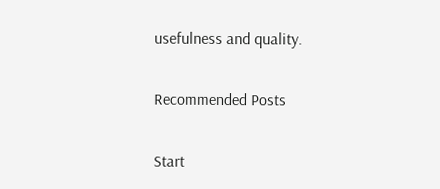usefulness and quality.

Recommended Posts

Start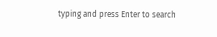typing and press Enter to search